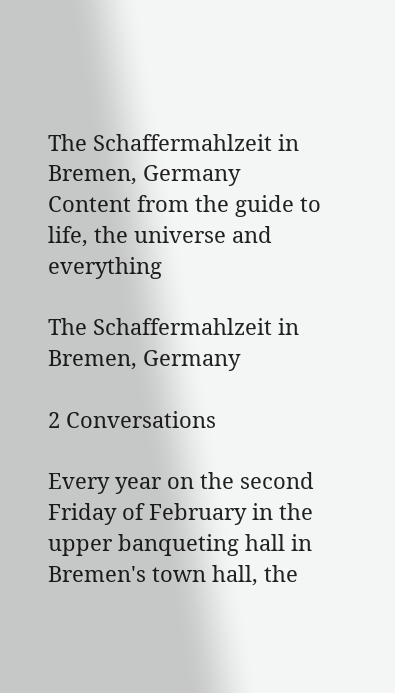The Schaffermahlzeit in Bremen, Germany Content from the guide to life, the universe and everything

The Schaffermahlzeit in Bremen, Germany

2 Conversations

Every year on the second Friday of February in the upper banqueting hall in Bremen's town hall, the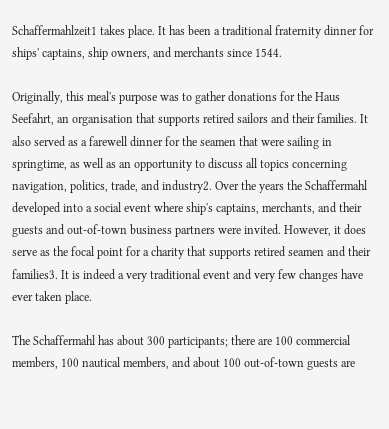Schaffermahlzeit1 takes place. It has been a traditional fraternity dinner for ships' captains, ship owners, and merchants since 1544.

Originally, this meal's purpose was to gather donations for the Haus Seefahrt, an organisation that supports retired sailors and their families. It also served as a farewell dinner for the seamen that were sailing in springtime, as well as an opportunity to discuss all topics concerning navigation, politics, trade, and industry2. Over the years the Schaffermahl developed into a social event where ship's captains, merchants, and their guests and out-of-town business partners were invited. However, it does serve as the focal point for a charity that supports retired seamen and their families3. It is indeed a very traditional event and very few changes have ever taken place.

The Schaffermahl has about 300 participants; there are 100 commercial members, 100 nautical members, and about 100 out-of-town guests are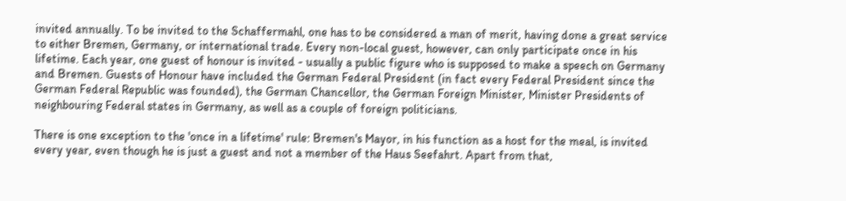invited annually. To be invited to the Schaffermahl, one has to be considered a man of merit, having done a great service to either Bremen, Germany, or international trade. Every non-local guest, however, can only participate once in his lifetime. Each year, one guest of honour is invited - usually a public figure who is supposed to make a speech on Germany and Bremen. Guests of Honour have included the German Federal President (in fact every Federal President since the German Federal Republic was founded), the German Chancellor, the German Foreign Minister, Minister Presidents of neighbouring Federal states in Germany, as well as a couple of foreign politicians.

There is one exception to the 'once in a lifetime' rule: Bremen's Mayor, in his function as a host for the meal, is invited every year, even though he is just a guest and not a member of the Haus Seefahrt. Apart from that,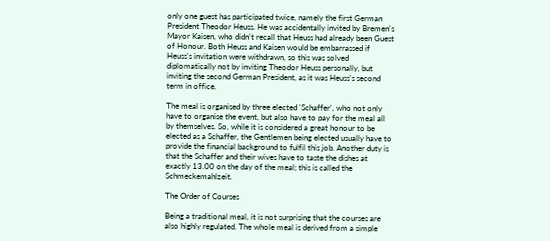only one guest has participated twice, namely the first German President Theodor Heuss. He was accidentally invited by Bremen's Mayor Kaisen, who didn't recall that Heuss had already been Guest of Honour. Both Heuss and Kaisen would be embarrassed if Heuss's invitation were withdrawn, so this was solved diplomatically not by inviting Theodor Heuss personally, but inviting the second German President, as it was Heuss's second term in office.

The meal is organised by three elected 'Schaffer', who not only have to organise the event, but also have to pay for the meal all by themselves. So, while it is considered a great honour to be elected as a Schaffer, the Gentlemen being elected usually have to provide the financial background to fulfil this job. Another duty is that the Schaffer and their wives have to taste the dishes at exactly 13.00 on the day of the meal; this is called the Schmeckemahlzeit.

The Order of Courses

Being a traditional meal, it is not surprising that the courses are also highly regulated. The whole meal is derived from a simple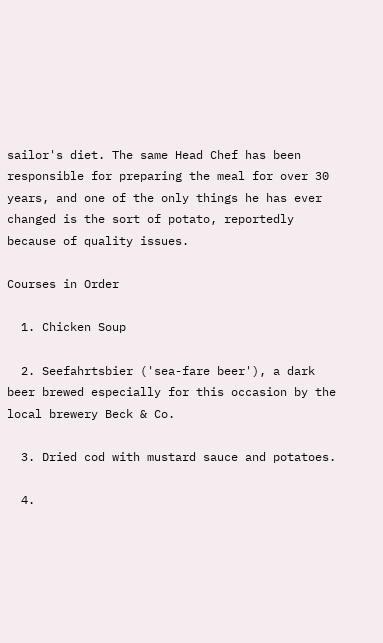sailor's diet. The same Head Chef has been responsible for preparing the meal for over 30 years, and one of the only things he has ever changed is the sort of potato, reportedly because of quality issues.

Courses in Order

  1. Chicken Soup

  2. Seefahrtsbier ('sea-fare beer'), a dark beer brewed especially for this occasion by the local brewery Beck & Co.

  3. Dried cod with mustard sauce and potatoes.

  4.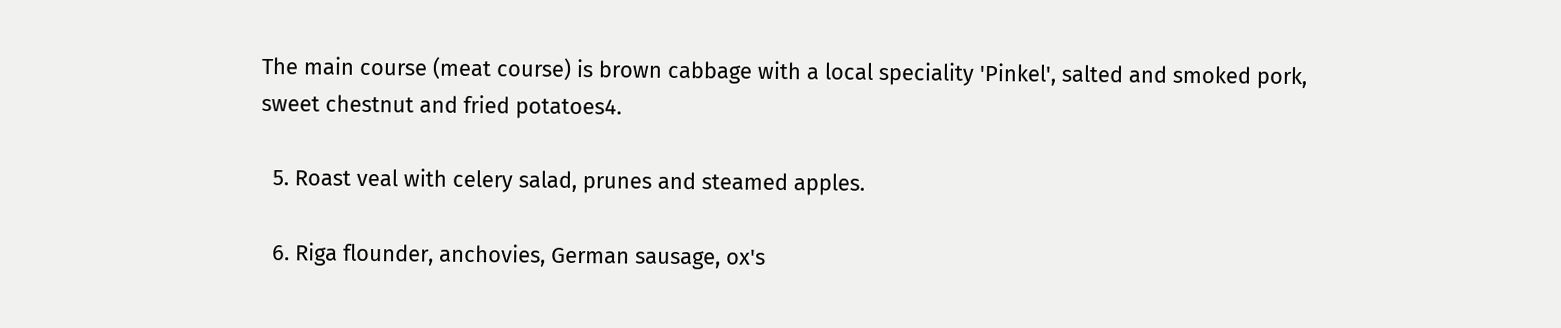The main course (meat course) is brown cabbage with a local speciality 'Pinkel', salted and smoked pork, sweet chestnut and fried potatoes4.

  5. Roast veal with celery salad, prunes and steamed apples.

  6. Riga flounder, anchovies, German sausage, ox's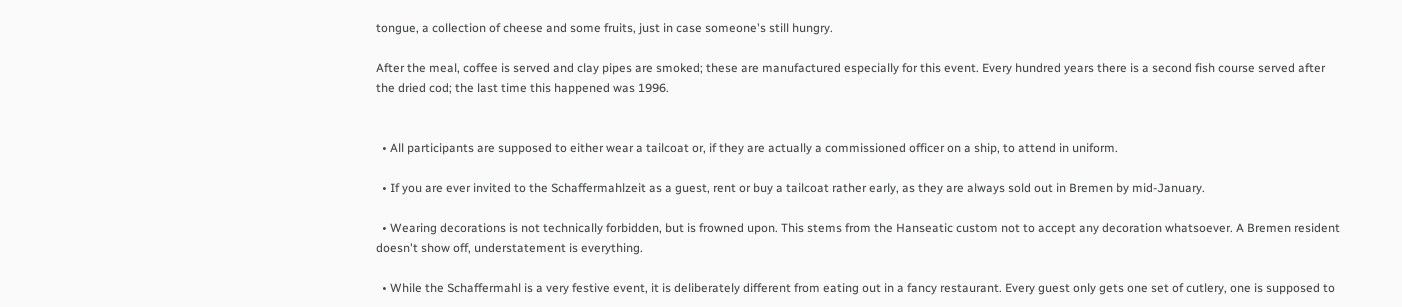tongue, a collection of cheese and some fruits, just in case someone's still hungry.

After the meal, coffee is served and clay pipes are smoked; these are manufactured especially for this event. Every hundred years there is a second fish course served after the dried cod; the last time this happened was 1996.


  • All participants are supposed to either wear a tailcoat or, if they are actually a commissioned officer on a ship, to attend in uniform.

  • If you are ever invited to the Schaffermahlzeit as a guest, rent or buy a tailcoat rather early, as they are always sold out in Bremen by mid-January.

  • Wearing decorations is not technically forbidden, but is frowned upon. This stems from the Hanseatic custom not to accept any decoration whatsoever. A Bremen resident doesn't show off, understatement is everything.

  • While the Schaffermahl is a very festive event, it is deliberately different from eating out in a fancy restaurant. Every guest only gets one set of cutlery, one is supposed to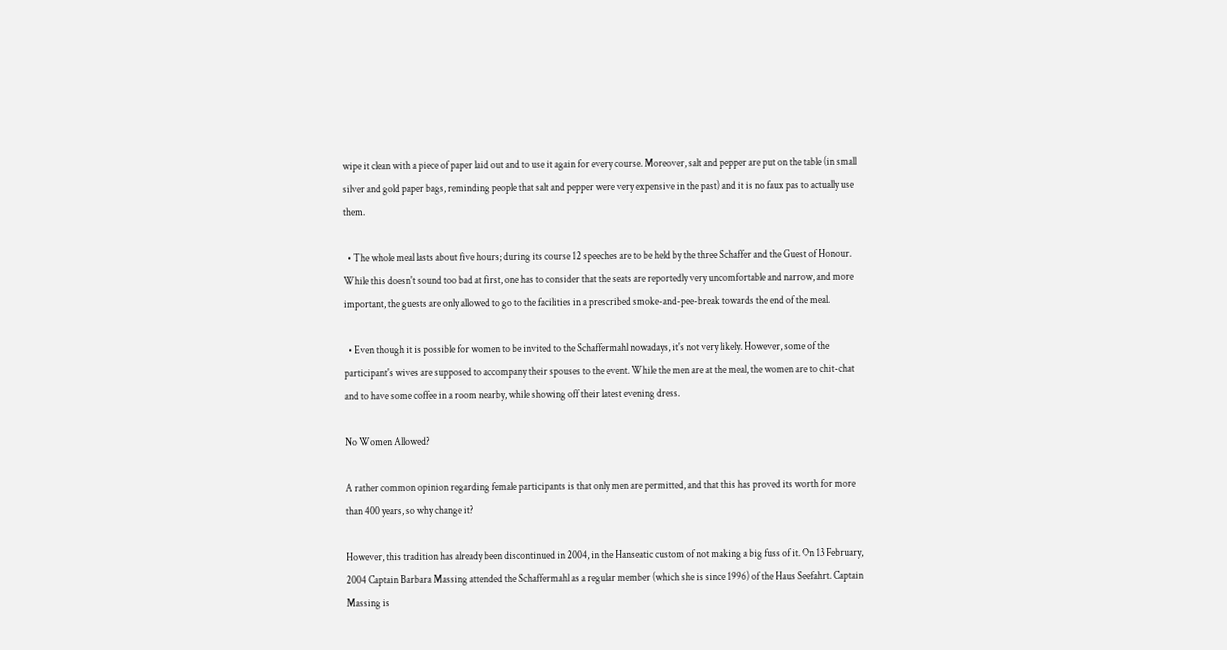wipe it clean with a piece of paper laid out and to use it again for every course. Moreover, salt and pepper are put on the table (in small silver and gold paper bags, reminding people that salt and pepper were very expensive in the past) and it is no faux pas to actually use them.

  • The whole meal lasts about five hours; during its course 12 speeches are to be held by the three Schaffer and the Guest of Honour. While this doesn't sound too bad at first, one has to consider that the seats are reportedly very uncomfortable and narrow, and more important, the guests are only allowed to go to the facilities in a prescribed smoke-and-pee-break towards the end of the meal.

  • Even though it is possible for women to be invited to the Schaffermahl nowadays, it's not very likely. However, some of the participant's wives are supposed to accompany their spouses to the event. While the men are at the meal, the women are to chit-chat and to have some coffee in a room nearby, while showing off their latest evening dress.

No Women Allowed?

A rather common opinion regarding female participants is that only men are permitted, and that this has proved its worth for more than 400 years, so why change it?

However, this tradition has already been discontinued in 2004, in the Hanseatic custom of not making a big fuss of it. On 13 February, 2004 Captain Barbara Massing attended the Schaffermahl as a regular member (which she is since 1996) of the Haus Seefahrt. Captain Massing is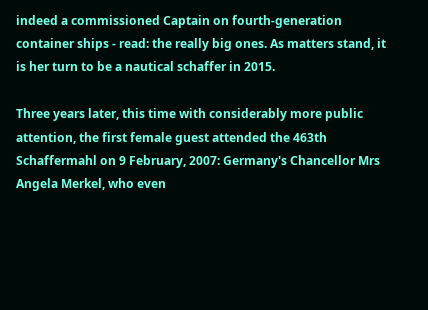indeed a commissioned Captain on fourth-generation container ships - read: the really big ones. As matters stand, it is her turn to be a nautical schaffer in 2015.

Three years later, this time with considerably more public attention, the first female guest attended the 463th Schaffermahl on 9 February, 2007: Germany's Chancellor Mrs Angela Merkel, who even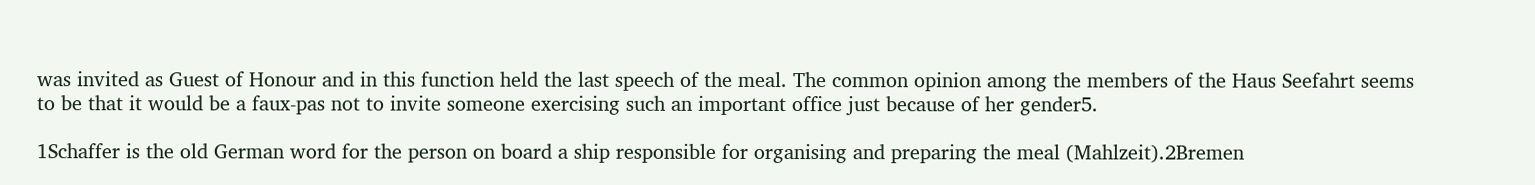was invited as Guest of Honour and in this function held the last speech of the meal. The common opinion among the members of the Haus Seefahrt seems to be that it would be a faux-pas not to invite someone exercising such an important office just because of her gender5.

1Schaffer is the old German word for the person on board a ship responsible for organising and preparing the meal (Mahlzeit).2Bremen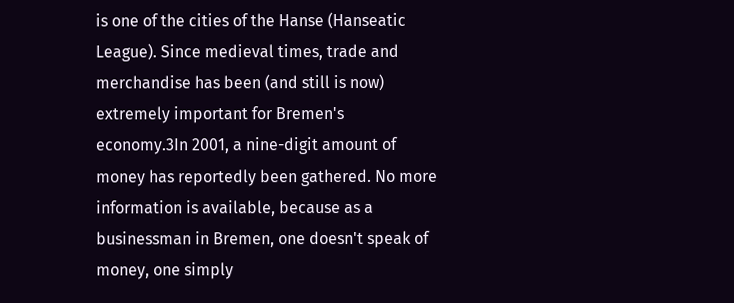is one of the cities of the Hanse (Hanseatic League). Since medieval times, trade and merchandise has been (and still is now) extremely important for Bremen's economy.3In 2001, a nine-digit amount of money has reportedly been gathered. No more information is available, because as a businessman in Bremen, one doesn't speak of money, one simply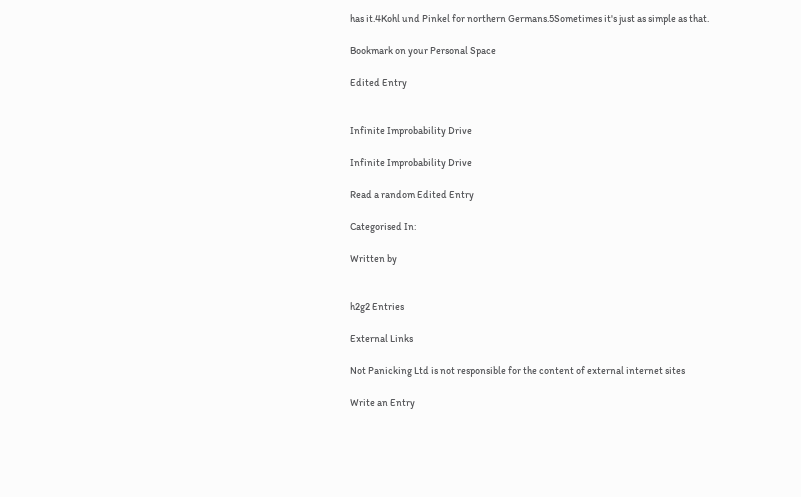has it.4Kohl und Pinkel for northern Germans.5Sometimes it's just as simple as that.

Bookmark on your Personal Space

Edited Entry


Infinite Improbability Drive

Infinite Improbability Drive

Read a random Edited Entry

Categorised In:

Written by


h2g2 Entries

External Links

Not Panicking Ltd is not responsible for the content of external internet sites

Write an Entry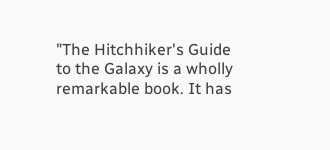"The Hitchhiker's Guide to the Galaxy is a wholly remarkable book. It has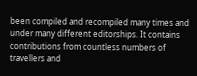been compiled and recompiled many times and under many different editorships. It contains contributions from countless numbers of travellers and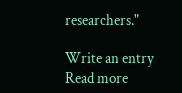researchers."

Write an entry
Read more